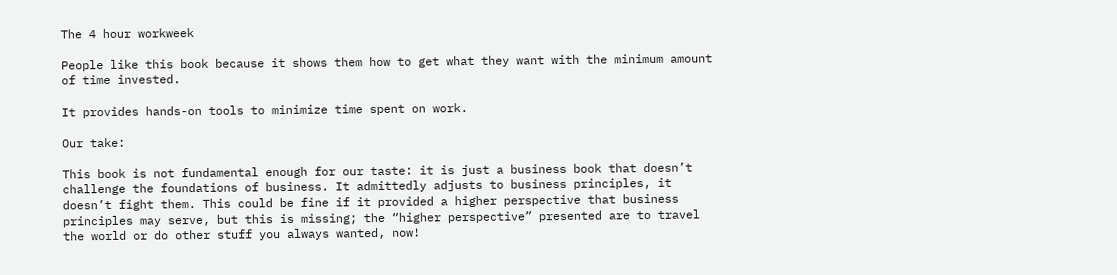The 4 hour workweek

People like this book because it shows them how to get what they want with the minimum amount of time invested.

It provides hands-on tools to minimize time spent on work.

Our take:

This book is not fundamental enough for our taste: it is just a business book that doesn’t challenge the foundations of business. It admittedly adjusts to business principles, it doesn’t fight them. This could be fine if it provided a higher perspective that business principles may serve, but this is missing; the “higher perspective” presented are to travel the world or do other stuff you always wanted, now!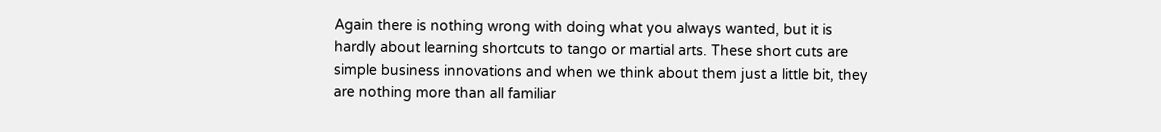Again there is nothing wrong with doing what you always wanted, but it is hardly about learning shortcuts to tango or martial arts. These short cuts are simple business innovations and when we think about them just a little bit, they are nothing more than all familiar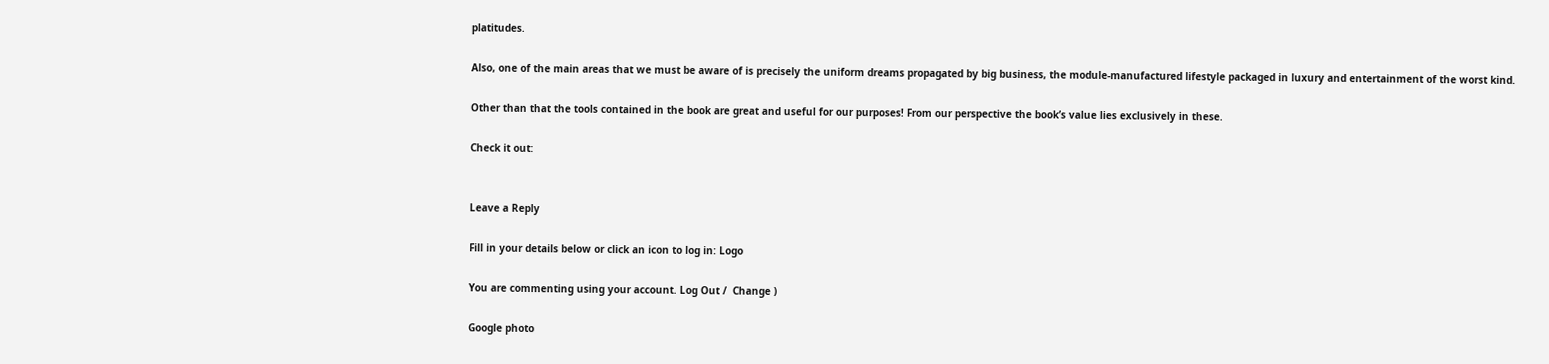platitudes.

Also, one of the main areas that we must be aware of is precisely the uniform dreams propagated by big business, the module-manufactured lifestyle packaged in luxury and entertainment of the worst kind.

Other than that the tools contained in the book are great and useful for our purposes! From our perspective the book’s value lies exclusively in these.

Check it out:


Leave a Reply

Fill in your details below or click an icon to log in: Logo

You are commenting using your account. Log Out /  Change )

Google photo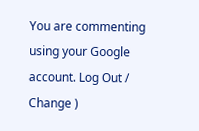You are commenting using your Google account. Log Out /  Change )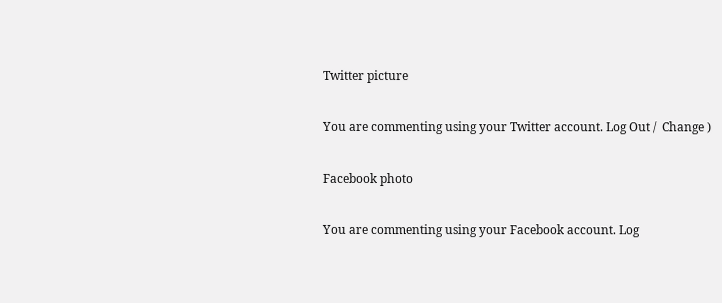Twitter picture

You are commenting using your Twitter account. Log Out /  Change )

Facebook photo

You are commenting using your Facebook account. Log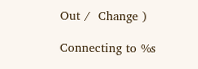Out /  Change )

Connecting to %s